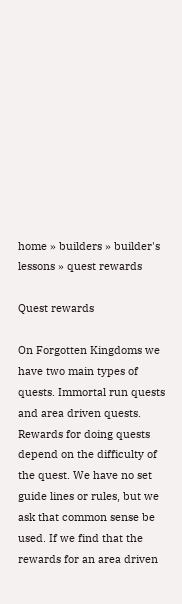home » builders » builder's lessons » quest rewards

Quest rewards

On Forgotten Kingdoms we have two main types of quests. Immortal run quests and area driven quests. Rewards for doing quests depend on the difficulty of the quest. We have no set guide lines or rules, but we ask that common sense be used. If we find that the rewards for an area driven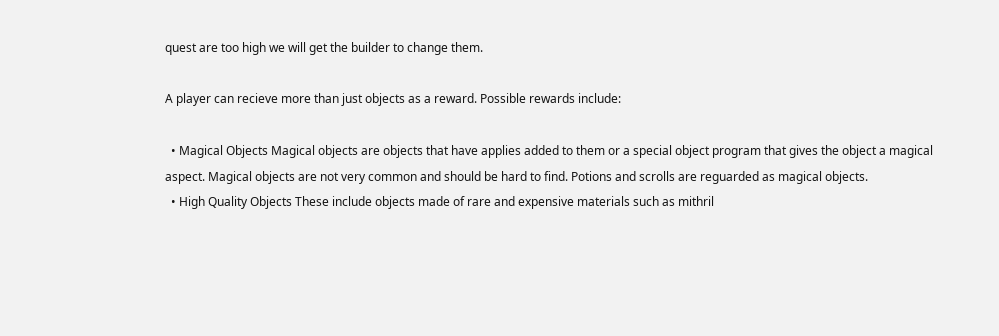quest are too high we will get the builder to change them.

A player can recieve more than just objects as a reward. Possible rewards include:

  • Magical Objects Magical objects are objects that have applies added to them or a special object program that gives the object a magical aspect. Magical objects are not very common and should be hard to find. Potions and scrolls are reguarded as magical objects.
  • High Quality Objects These include objects made of rare and expensive materials such as mithril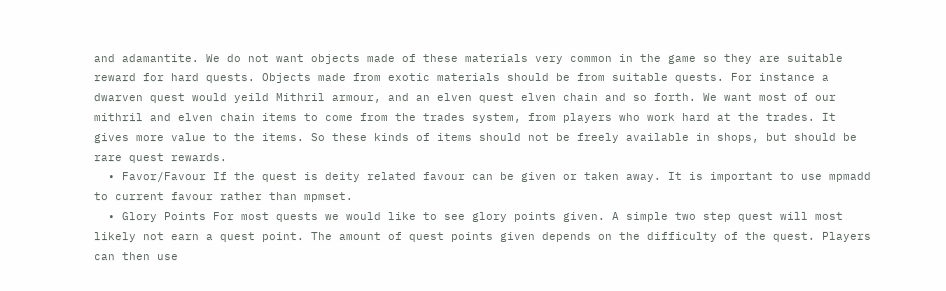and adamantite. We do not want objects made of these materials very common in the game so they are suitable reward for hard quests. Objects made from exotic materials should be from suitable quests. For instance a dwarven quest would yeild Mithril armour, and an elven quest elven chain and so forth. We want most of our mithril and elven chain items to come from the trades system, from players who work hard at the trades. It gives more value to the items. So these kinds of items should not be freely available in shops, but should be rare quest rewards.
  • Favor/Favour If the quest is deity related favour can be given or taken away. It is important to use mpmadd to current favour rather than mpmset.
  • Glory Points For most quests we would like to see glory points given. A simple two step quest will most likely not earn a quest point. The amount of quest points given depends on the difficulty of the quest. Players can then use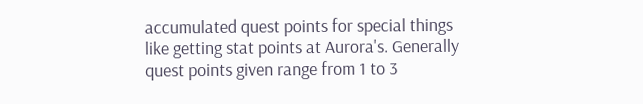accumulated quest points for special things like getting stat points at Aurora's. Generally quest points given range from 1 to 3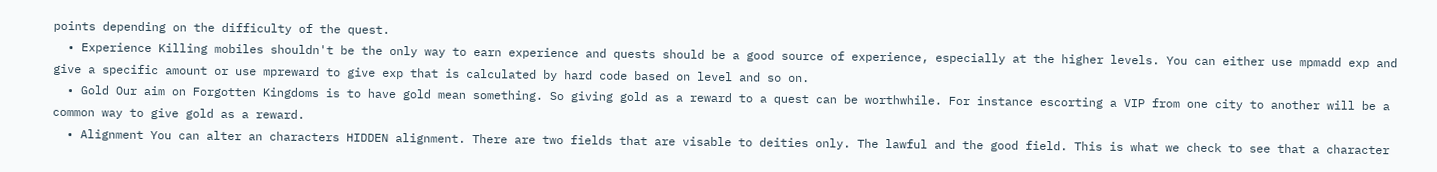points depending on the difficulty of the quest.
  • Experience Killing mobiles shouldn't be the only way to earn experience and quests should be a good source of experience, especially at the higher levels. You can either use mpmadd exp and give a specific amount or use mpreward to give exp that is calculated by hard code based on level and so on.
  • Gold Our aim on Forgotten Kingdoms is to have gold mean something. So giving gold as a reward to a quest can be worthwhile. For instance escorting a VIP from one city to another will be a common way to give gold as a reward.
  • Alignment You can alter an characters HIDDEN alignment. There are two fields that are visable to deities only. The lawful and the good field. This is what we check to see that a character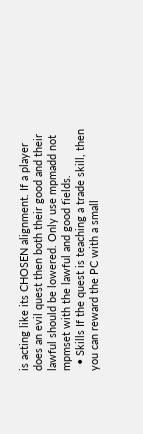is acting like its CHOSEN alignment. If a player does an evil quest then both their good and their lawful should be lowered. Only use mpmadd not mpmset with the lawful and good fields.
  • Skills If the quest is teaching a trade skill, then you can reward the PC with a small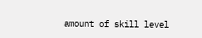amount of skill level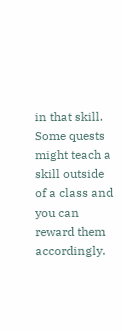in that skill. Some quests might teach a skill outside of a class and you can reward them accordingly.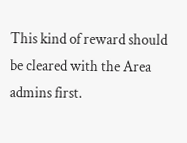This kind of reward should be cleared with the Area admins first.